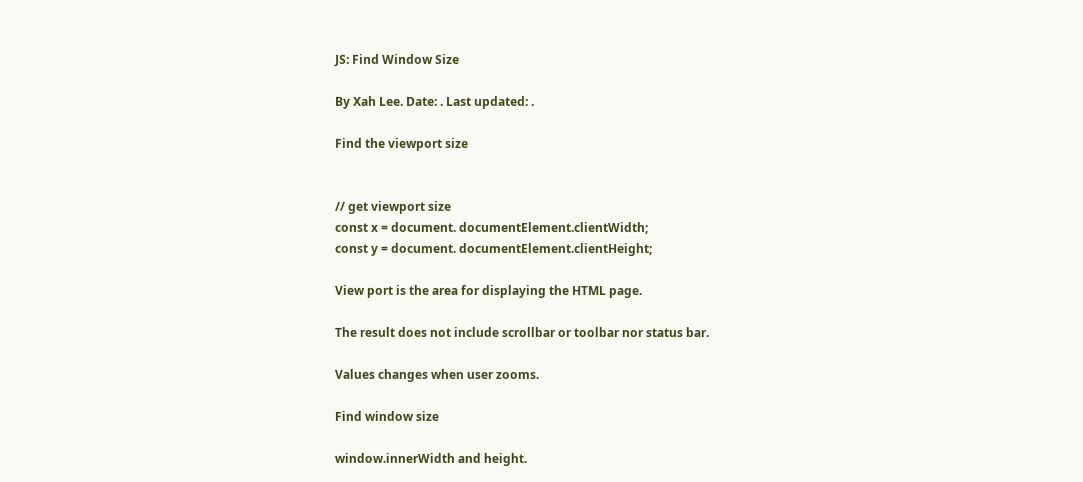JS: Find Window Size

By Xah Lee. Date: . Last updated: .

Find the viewport size


// get viewport size
const x = document. documentElement.clientWidth;
const y = document. documentElement.clientHeight;

View port is the area for displaying the HTML page.

The result does not include scrollbar or toolbar nor status bar.

Values changes when user zooms.

Find window size

window.innerWidth and height.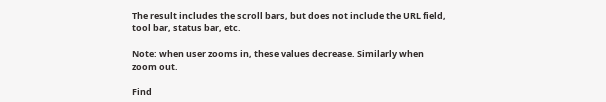The result includes the scroll bars, but does not include the URL field, tool bar, status bar, etc.

Note: when user zooms in, these values decrease. Similarly when zoom out.

Find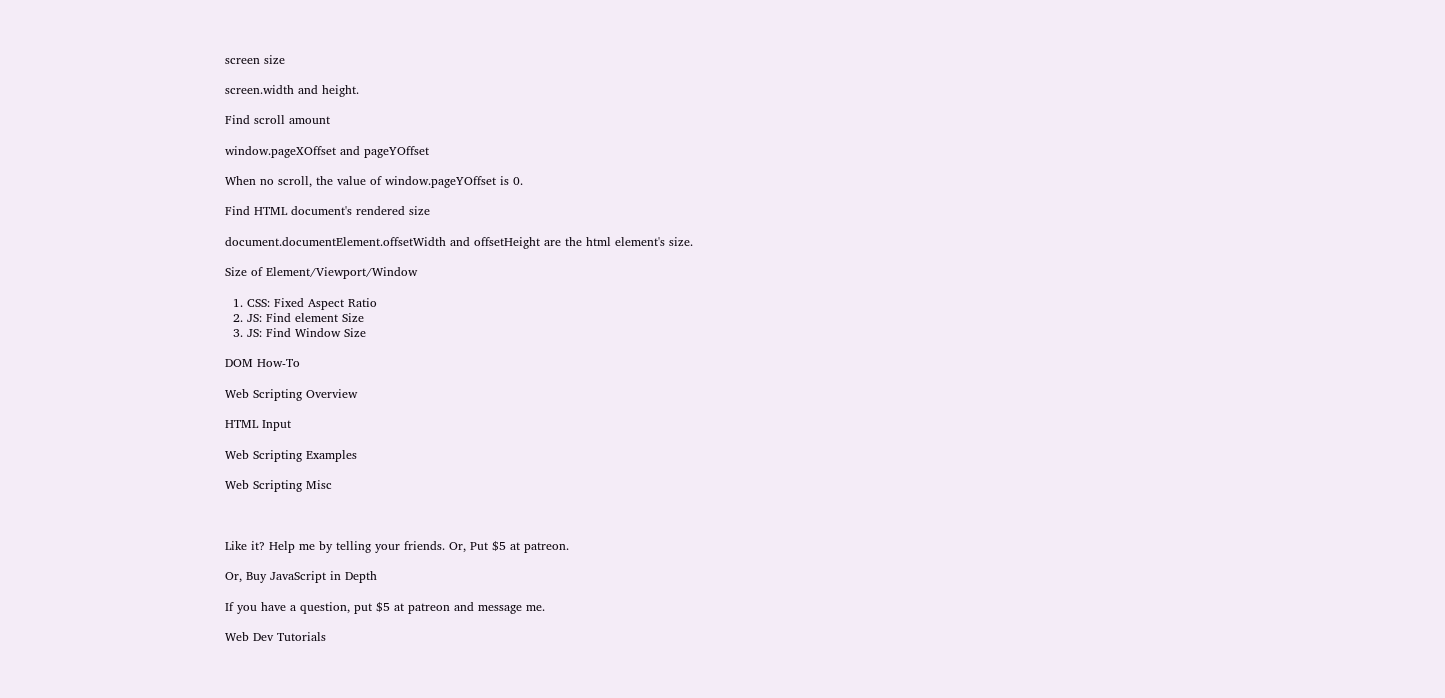screen size

screen.width and height.

Find scroll amount

window.pageXOffset and pageYOffset

When no scroll, the value of window.pageYOffset is 0.

Find HTML document's rendered size

document.documentElement.offsetWidth and offsetHeight are the html element's size.

Size of Element/Viewport/Window

  1. CSS: Fixed Aspect Ratio
  2. JS: Find element Size
  3. JS: Find Window Size

DOM How-To

Web Scripting Overview

HTML Input

Web Scripting Examples

Web Scripting Misc



Like it? Help me by telling your friends. Or, Put $5 at patreon.

Or, Buy JavaScript in Depth

If you have a question, put $5 at patreon and message me.

Web Dev Tutorials